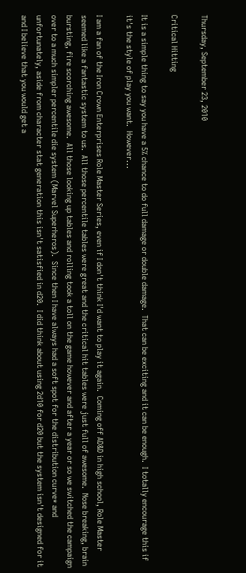Thursday, September 23, 2010

Critical Hitting

It is a simple thing to say you have a 5% chance to do full damage or double damage.  That can be exciting and it can be enough.  I totally encourage this if it's the style of play you want.  However...

I am a fan of the Iron Crown Enterprises Role Master Series, even if I don't think I'd want to play it again.  Coming off AD&D in high school, Role Master seemed like a fantastic system to us.  All those percentile tables were great and the critical hit tables were just full of awesome.  Nose breaking, brain bursting, fire scorching awesome.  All those looking up tables and rolling took a toll on the game however and after a year or so we switched the campaign over to a much simpler percentile die system (Marvel Superheros).  Since then I have always had a soft spot for the distribution curve* and unfortunately, aside from character stat generation this isn't satisfied in d20.  I did think about using 2d10 for d20 but the system isn't designed for it and I believe that you would get a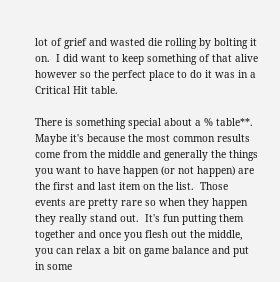lot of grief and wasted die rolling by bolting it on.  I did want to keep something of that alive however so the perfect place to do it was in a Critical Hit table.

There is something special about a % table**.  Maybe it's because the most common results come from the middle and generally the things you want to have happen (or not happen) are the first and last item on the list.  Those events are pretty rare so when they happen they really stand out.  It's fun putting them together and once you flesh out the middle, you can relax a bit on game balance and put in some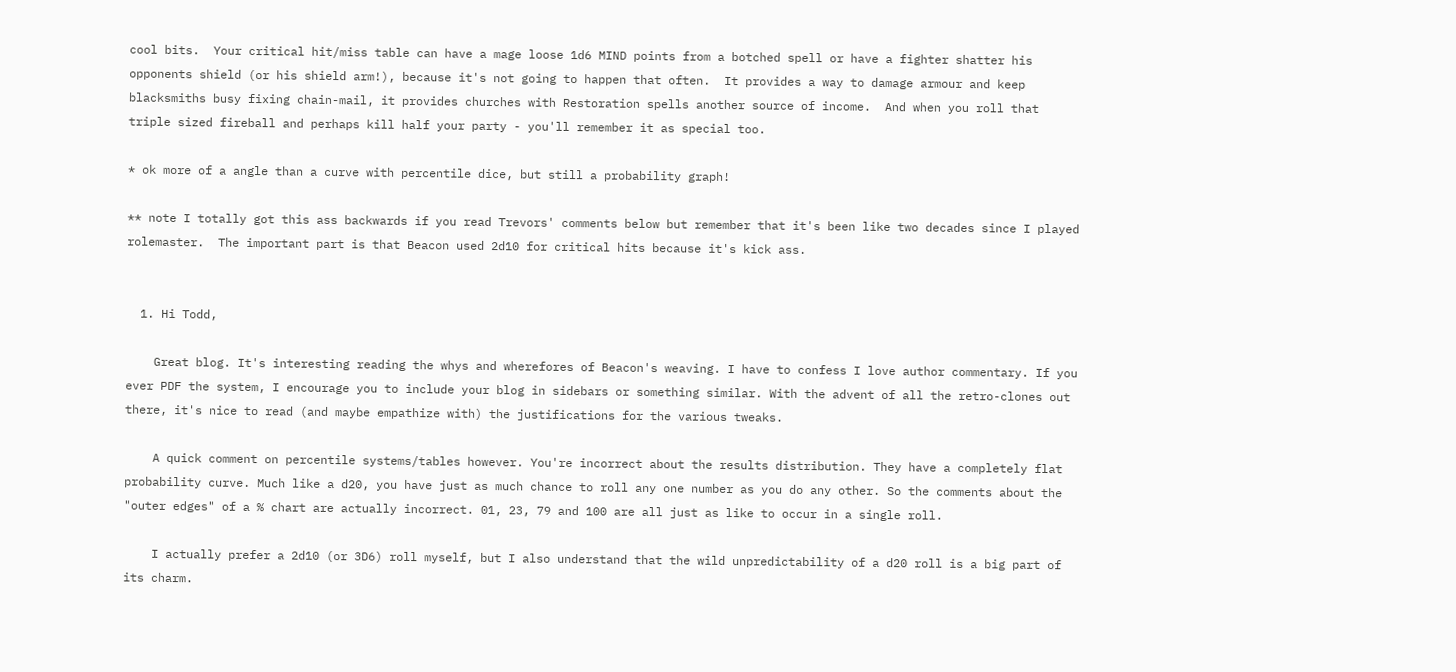cool bits.  Your critical hit/miss table can have a mage loose 1d6 MIND points from a botched spell or have a fighter shatter his opponents shield (or his shield arm!), because it's not going to happen that often.  It provides a way to damage armour and keep blacksmiths busy fixing chain-mail, it provides churches with Restoration spells another source of income.  And when you roll that triple sized fireball and perhaps kill half your party - you'll remember it as special too.

* ok more of a angle than a curve with percentile dice, but still a probability graph!

** note I totally got this ass backwards if you read Trevors' comments below but remember that it's been like two decades since I played rolemaster.  The important part is that Beacon used 2d10 for critical hits because it's kick ass.


  1. Hi Todd,

    Great blog. It's interesting reading the whys and wherefores of Beacon's weaving. I have to confess I love author commentary. If you ever PDF the system, I encourage you to include your blog in sidebars or something similar. With the advent of all the retro-clones out there, it's nice to read (and maybe empathize with) the justifications for the various tweaks.

    A quick comment on percentile systems/tables however. You're incorrect about the results distribution. They have a completely flat probability curve. Much like a d20, you have just as much chance to roll any one number as you do any other. So the comments about the "outer edges" of a % chart are actually incorrect. 01, 23, 79 and 100 are all just as like to occur in a single roll.

    I actually prefer a 2d10 (or 3D6) roll myself, but I also understand that the wild unpredictability of a d20 roll is a big part of its charm.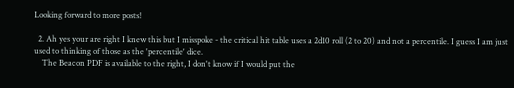Looking forward to more posts!

  2. Ah yes your are right I knew this but I misspoke - the critical hit table uses a 2d10 roll (2 to 20) and not a percentile. I guess I am just used to thinking of those as the 'percentile' dice.
    The Beacon PDF is available to the right, I don't know if I would put the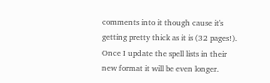comments into it though cause it's getting pretty thick as it is (32 pages!). Once I update the spell lists in their new format it will be even longer.